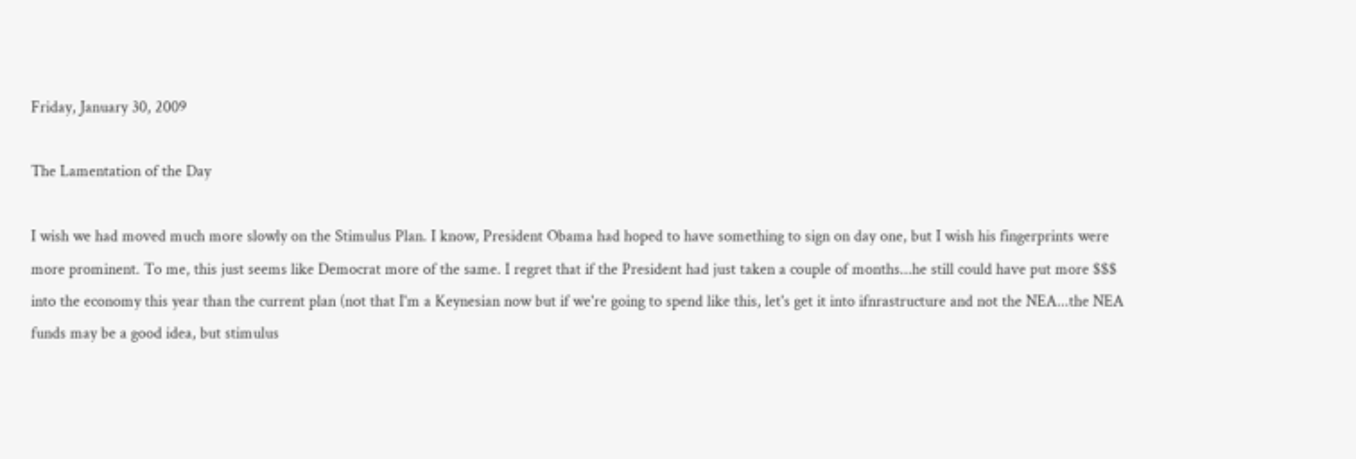Friday, January 30, 2009

The Lamentation of the Day

I wish we had moved much more slowly on the Stimulus Plan. I know, President Obama had hoped to have something to sign on day one, but I wish his fingerprints were more prominent. To me, this just seems like Democrat more of the same. I regret that if the President had just taken a couple of months...he still could have put more $$$ into the economy this year than the current plan (not that I'm a Keynesian now but if we're going to spend like this, let's get it into ifnrastructure and not the NEA...the NEA funds may be a good idea, but stimulus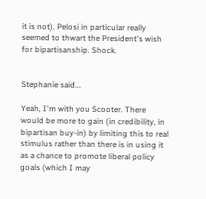it is not). Pelosi in particular really seemed to thwart the President's wish for bipartisanship. Shock.


Stephanie said...

Yeah, I'm with you Scooter. There would be more to gain (in credibility, in bipartisan buy-in) by limiting this to real stimulus rather than there is in using it as a chance to promote liberal policy goals (which I may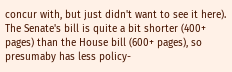concur with, but just didn't want to see it here). The Senate's bill is quite a bit shorter (400+ pages) than the House bill (600+ pages), so presumaby has less policy-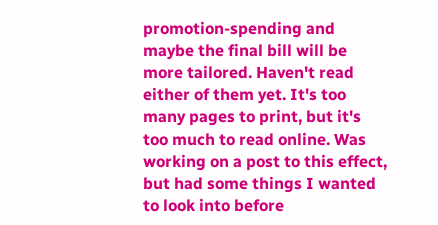promotion-spending and maybe the final bill will be more tailored. Haven't read either of them yet. It's too many pages to print, but it's too much to read online. Was working on a post to this effect, but had some things I wanted to look into before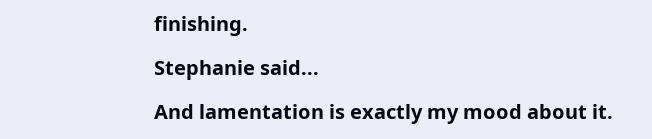finishing.

Stephanie said...

And lamentation is exactly my mood about it.